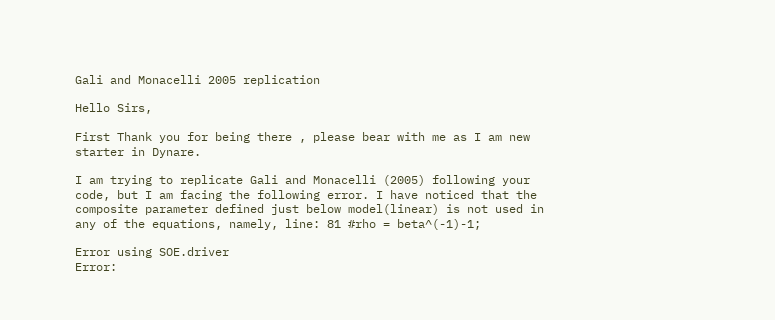Gali and Monacelli 2005 replication

Hello Sirs,

First Thank you for being there , please bear with me as I am new starter in Dynare.

I am trying to replicate Gali and Monacelli (2005) following your code, but I am facing the following error. I have noticed that the composite parameter defined just below model(linear) is not used in any of the equations, namely, line: 81 #rho = beta^(-1)-1;

Error using SOE.driver
Error: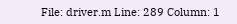File: driver.m Line: 289 Column: 1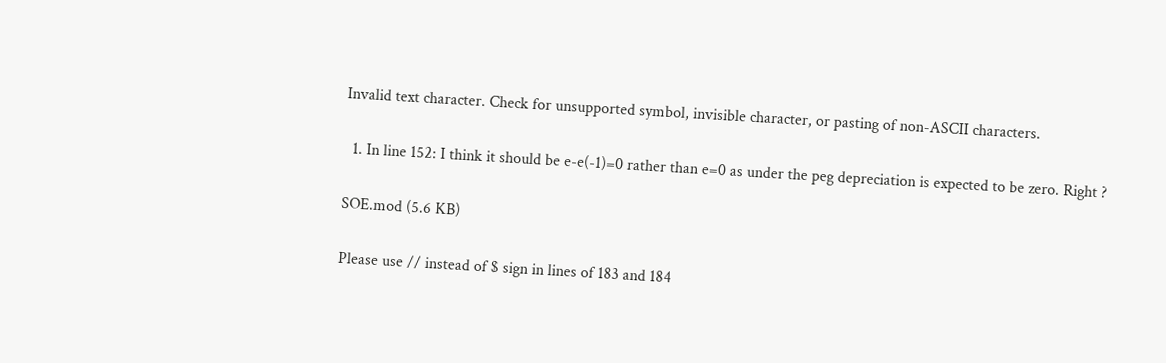Invalid text character. Check for unsupported symbol, invisible character, or pasting of non-ASCII characters.

  1. In line 152: I think it should be e-e(-1)=0 rather than e=0 as under the peg depreciation is expected to be zero. Right ?

SOE.mod (5.6 KB)

Please use // instead of $ sign in lines of 183 and 184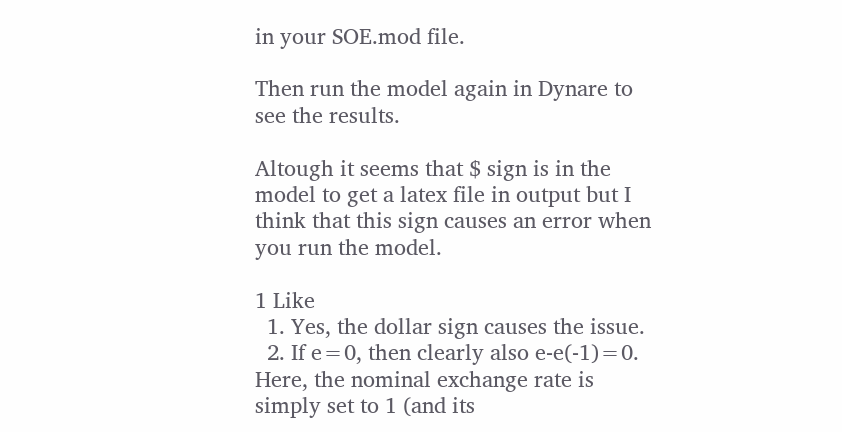in your SOE.mod file.

Then run the model again in Dynare to see the results.

Altough it seems that $ sign is in the model to get a latex file in output but I think that this sign causes an error when you run the model.

1 Like
  1. Yes, the dollar sign causes the issue.
  2. If e=0, then clearly also e-e(-1)=0. Here, the nominal exchange rate is simply set to 1 (and its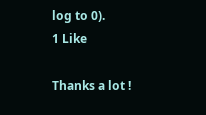log to 0).
1 Like

Thanks a lot !